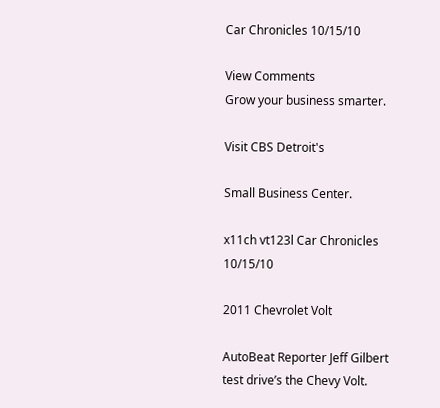Car Chronicles 10/15/10

View Comments
Grow your business smarter.

Visit CBS Detroit's

Small Business Center.

x11ch vt123l Car Chronicles 10/15/10

2011 Chevrolet Volt

AutoBeat Reporter Jeff Gilbert test drive’s the Chevy Volt.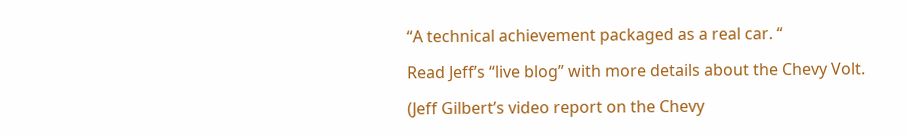“A technical achievement packaged as a real car. “

Read Jeff’s “live blog” with more details about the Chevy Volt.

(Jeff Gilbert’s video report on the Chevy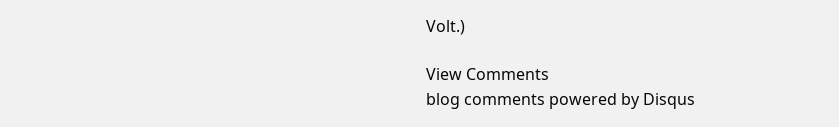Volt.)

View Comments
blog comments powered by Disqus